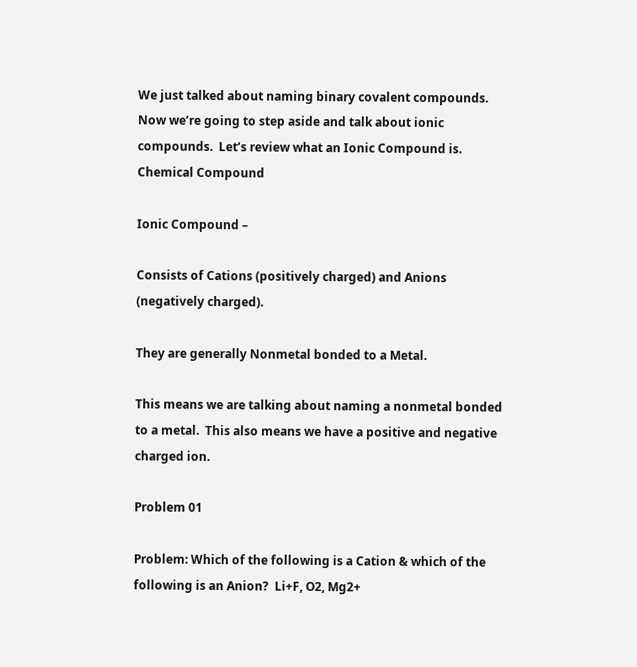We just talked about naming binary covalent compounds.  Now we’re going to step aside and talk about ionic compounds.  Let’s review what an Ionic Compound is. Chemical Compound

Ionic Compound –

Consists of Cations (positively charged) and Anions (negatively charged).

They are generally Nonmetal bonded to a Metal.

This means we are talking about naming a nonmetal bonded to a metal.  This also means we have a positive and negative charged ion.

Problem 01

Problem: Which of the following is a Cation & which of the following is an Anion?  Li+F, O2, Mg2+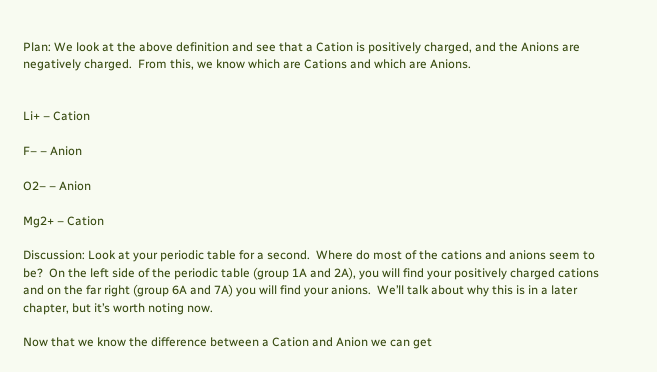Plan: We look at the above definition and see that a Cation is positively charged, and the Anions are negatively charged.  From this, we know which are Cations and which are Anions.


Li+ – Cation

F– – Anion

O2– – Anion

Mg2+ – Cation

Discussion: Look at your periodic table for a second.  Where do most of the cations and anions seem to be?  On the left side of the periodic table (group 1A and 2A), you will find your positively charged cations and on the far right (group 6A and 7A) you will find your anions.  We’ll talk about why this is in a later chapter, but it’s worth noting now.

Now that we know the difference between a Cation and Anion we can get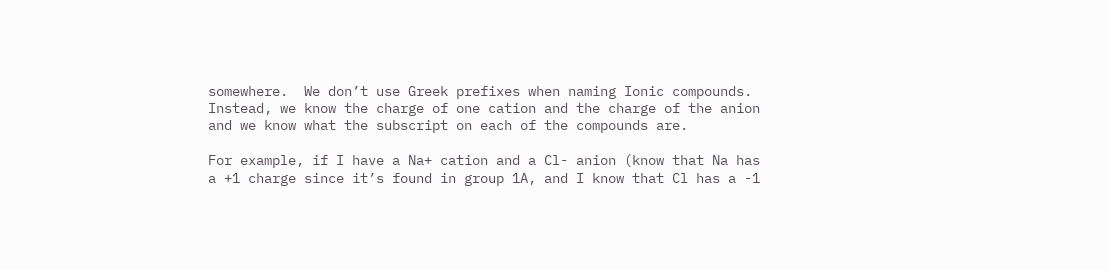somewhere.  We don’t use Greek prefixes when naming Ionic compounds.  Instead, we know the charge of one cation and the charge of the anion and we know what the subscript on each of the compounds are.

For example, if I have a Na+ cation and a Cl- anion (know that Na has a +1 charge since it’s found in group 1A, and I know that Cl has a -1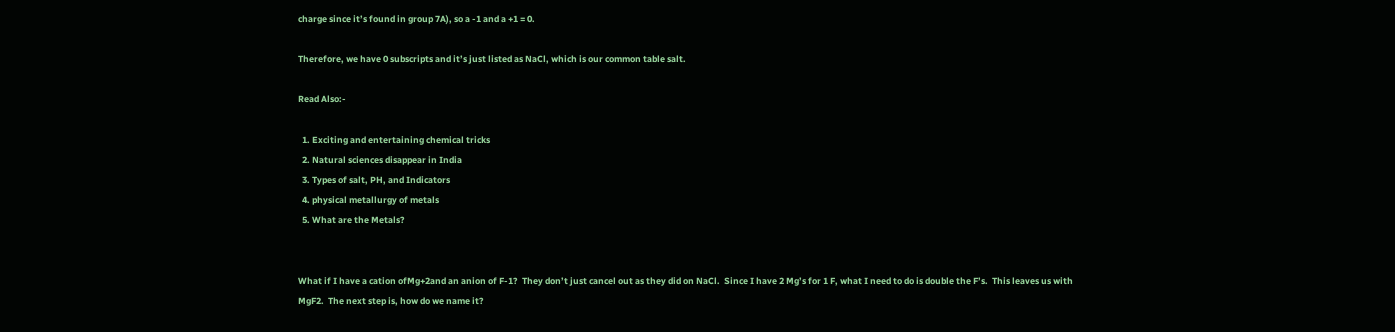charge since it’s found in group 7A), so a -1 and a +1 = 0.

Therefore, we have 0 subscripts and it’s just listed as NaCl, which is our common table salt.

Read Also:-

  1. Exciting and entertaining chemical tricks
  2. Natural sciences disappear in India
  3. Types of salt, PH, and Indicators
  4. physical metallurgy of metals
  5. What are the Metals?


What if I have a cation ofMg+2and an anion of F-1?  They don’t just cancel out as they did on NaCl.  Since I have 2 Mg’s for 1 F, what I need to do is double the F’s.  This leaves us with MgF2.  The next step is, how do we name it?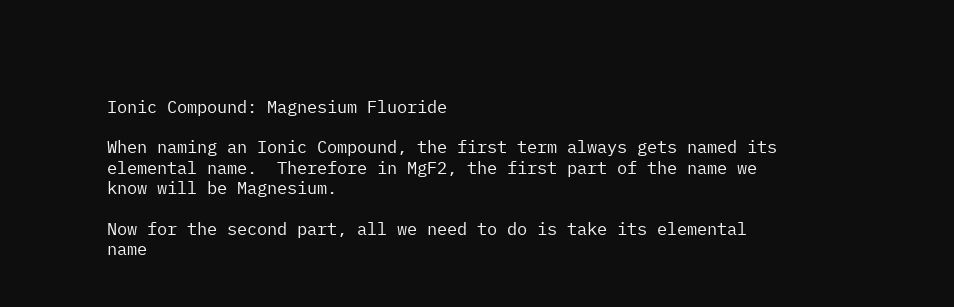Ionic Compound: Magnesium Fluoride

When naming an Ionic Compound, the first term always gets named its elemental name.  Therefore in MgF2, the first part of the name we know will be Magnesium.

Now for the second part, all we need to do is take its elemental name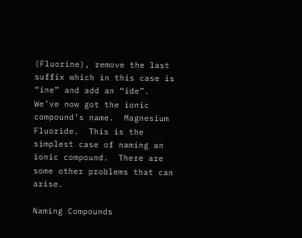(Fluorine), remove the last suffix which in this case is “ine” and add an “ide”.  We’ve now got the ionic compound’s name.  Magnesium Fluoride.  This is the simplest case of naming an ionic compound.  There are some other problems that can arise.

Naming Compounds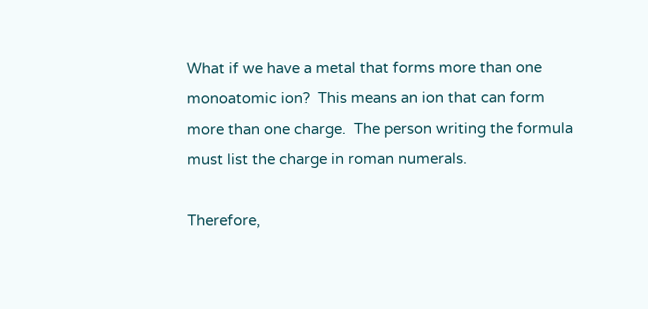What if we have a metal that forms more than one monoatomic ion?  This means an ion that can form more than one charge.  The person writing the formula must list the charge in roman numerals.

Therefore,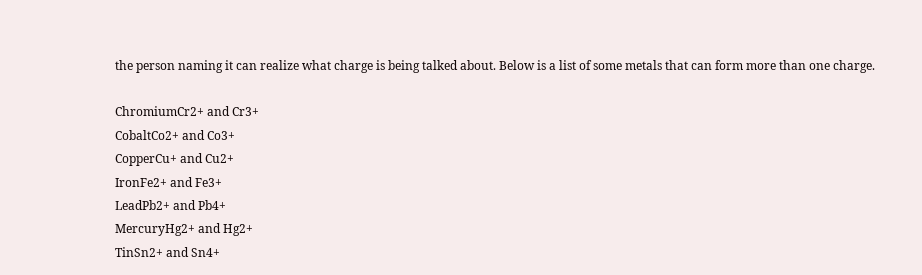the person naming it can realize what charge is being talked about. Below is a list of some metals that can form more than one charge.

ChromiumCr2+ and Cr3+
CobaltCo2+ and Co3+
CopperCu+ and Cu2+
IronFe2+ and Fe3+
LeadPb2+ and Pb4+
MercuryHg2+ and Hg2+
TinSn2+ and Sn4+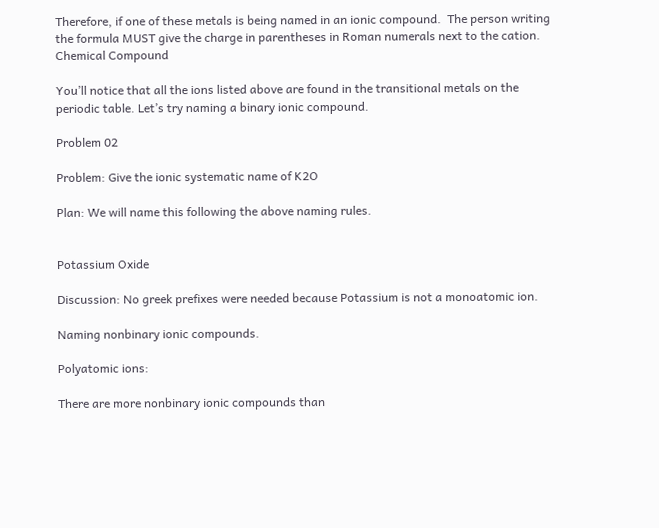Therefore, if one of these metals is being named in an ionic compound.  The person writing the formula MUST give the charge in parentheses in Roman numerals next to the cation. Chemical Compound

You’ll notice that all the ions listed above are found in the transitional metals on the periodic table. Let’s try naming a binary ionic compound.

Problem 02

Problem: Give the ionic systematic name of K2O

Plan: We will name this following the above naming rules.


Potassium Oxide

Discussion: No greek prefixes were needed because Potassium is not a monoatomic ion.

Naming nonbinary ionic compounds.

Polyatomic ions:

There are more nonbinary ionic compounds than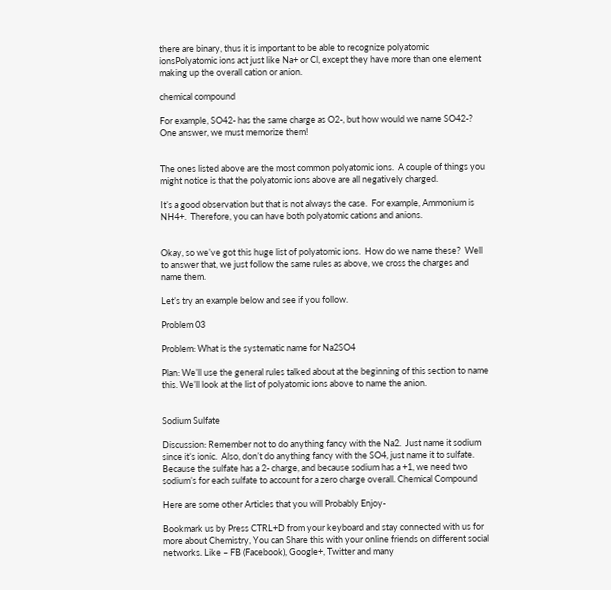there are binary, thus it is important to be able to recognize polyatomic ionsPolyatomic ions act just like Na+ or Cl, except they have more than one element making up the overall cation or anion.

chemical compound

For example, SO42- has the same charge as O2-, but how would we name SO42-?  One answer, we must memorize them!


The ones listed above are the most common polyatomic ions.  A couple of things you might notice is that the polyatomic ions above are all negatively charged.

It’s a good observation but that is not always the case.  For example, Ammonium is NH4+.  Therefore, you can have both polyatomic cations and anions.


Okay, so we’ve got this huge list of polyatomic ions.  How do we name these?  Well to answer that, we just follow the same rules as above, we cross the charges and name them.

Let’s try an example below and see if you follow.

Problem 03

Problem: What is the systematic name for Na2SO4

Plan: We’ll use the general rules talked about at the beginning of this section to name this. We’ll look at the list of polyatomic ions above to name the anion.


Sodium Sulfate

Discussion: Remember not to do anything fancy with the Na2.  Just name it sodium since it’s ionic.  Also, don’t do anything fancy with the SO4, just name it to sulfate.  Because the sulfate has a 2- charge, and because sodium has a +1, we need two sodium’s for each sulfate to account for a zero charge overall. Chemical Compound

Here are some other Articles that you will Probably Enjoy-

Bookmark us by Press CTRL+D from your keyboard and stay connected with us for more about Chemistry, You can Share this with your online friends on different social networks. Like – FB (Facebook), Google+, Twitter and many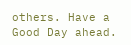others. Have a Good Day ahead.